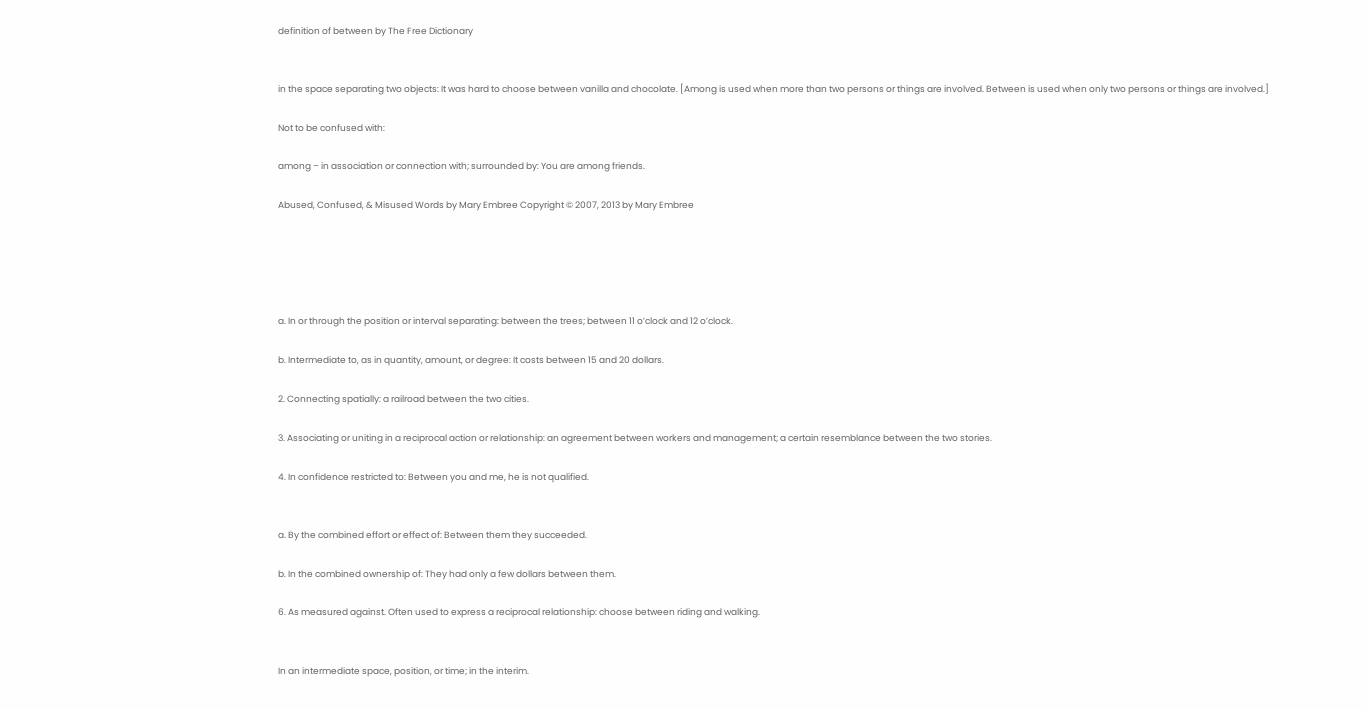definition of between by The Free Dictionary


in the space separating two objects: It was hard to choose between vanilla and chocolate. [Among is used when more than two persons or things are involved. Between is used when only two persons or things are involved.]

Not to be confused with:

among – in association or connection with; surrounded by: You are among friends.

Abused, Confused, & Misused Words by Mary Embree Copyright © 2007, 2013 by Mary Embree





a. In or through the position or interval separating: between the trees; between 11 o’clock and 12 o’clock.

b. Intermediate to, as in quantity, amount, or degree: It costs between 15 and 20 dollars.

2. Connecting spatially: a railroad between the two cities.

3. Associating or uniting in a reciprocal action or relationship: an agreement between workers and management; a certain resemblance between the two stories.

4. In confidence restricted to: Between you and me, he is not qualified.


a. By the combined effort or effect of: Between them they succeeded.

b. In the combined ownership of: They had only a few dollars between them.

6. As measured against. Often used to express a reciprocal relationship: choose between riding and walking.


In an intermediate space, position, or time; in the interim.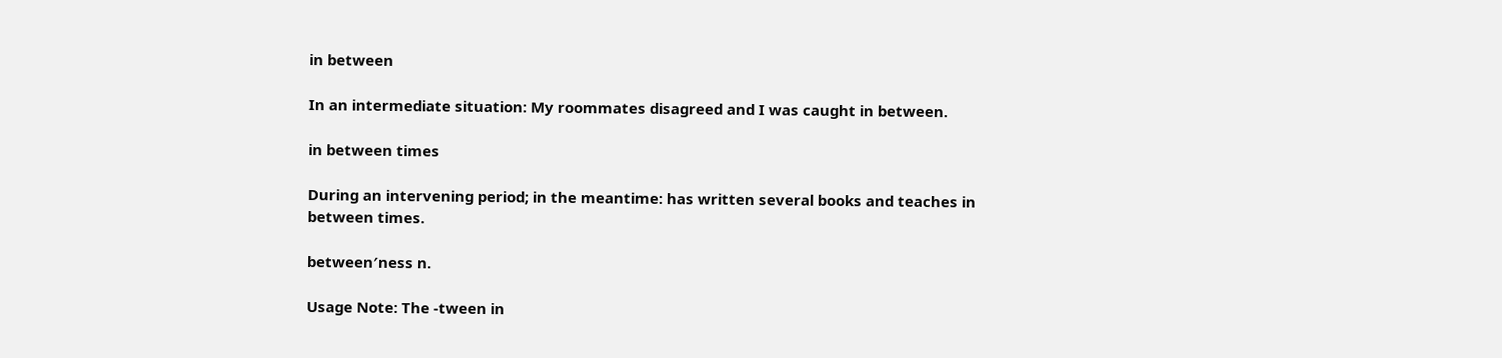in between

In an intermediate situation: My roommates disagreed and I was caught in between.

in between times

During an intervening period; in the meantime: has written several books and teaches in between times.

between′ness n.

Usage Note: The -tween in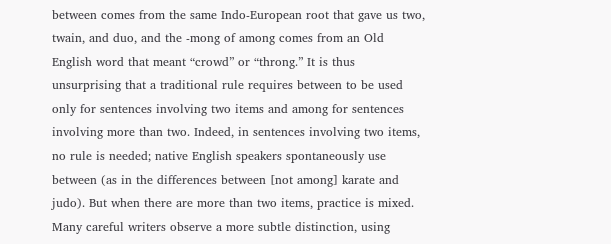between comes from the same Indo-European root that gave us two, twain, and duo, and the -mong of among comes from an Old English word that meant “crowd” or “throng.” It is thus unsurprising that a traditional rule requires between to be used only for sentences involving two items and among for sentences involving more than two. Indeed, in sentences involving two items, no rule is needed; native English speakers spontaneously use between (as in the differences between [not among] karate and judo). But when there are more than two items, practice is mixed. Many careful writers observe a more subtle distinction, using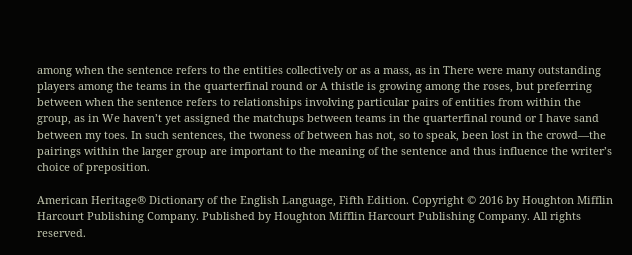among when the sentence refers to the entities collectively or as a mass, as in There were many outstanding players among the teams in the quarterfinal round or A thistle is growing among the roses, but preferring between when the sentence refers to relationships involving particular pairs of entities from within the group, as in We haven’t yet assigned the matchups between teams in the quarterfinal round or I have sand between my toes. In such sentences, the twoness of between has not, so to speak, been lost in the crowd—the pairings within the larger group are important to the meaning of the sentence and thus influence the writer’s choice of preposition.

American Heritage® Dictionary of the English Language, Fifth Edition. Copyright © 2016 by Houghton Mifflin Harcourt Publishing Company. Published by Houghton Mifflin Harcourt Publishing Company. All rights reserved.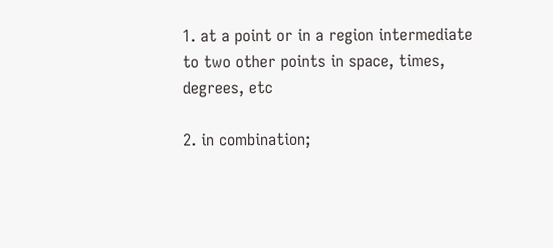1. at a point or in a region intermediate to two other points in space, times, degrees, etc

2. in combination;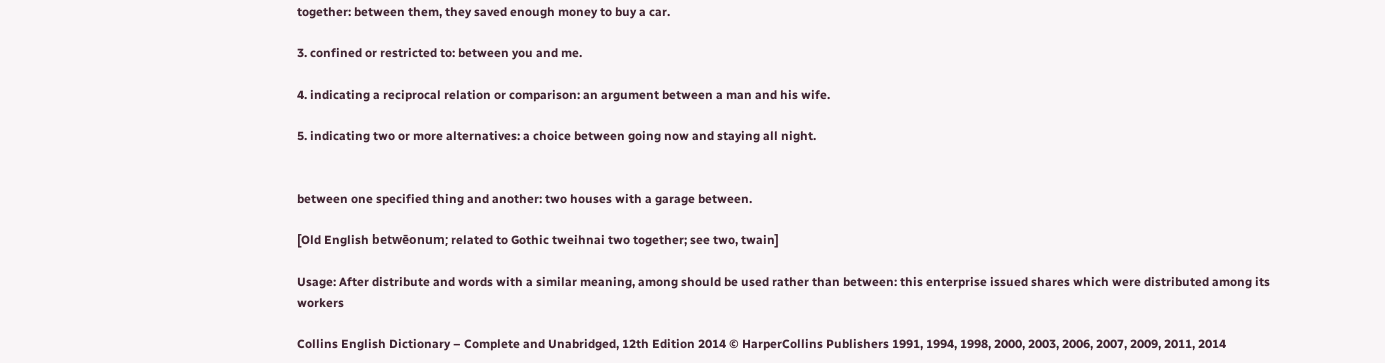together: between them, they saved enough money to buy a car.

3. confined or restricted to: between you and me.

4. indicating a reciprocal relation or comparison: an argument between a man and his wife.

5. indicating two or more alternatives: a choice between going now and staying all night.


between one specified thing and another: two houses with a garage between.

[Old English betwēonum; related to Gothic tweihnai two together; see two, twain]

Usage: After distribute and words with a similar meaning, among should be used rather than between: this enterprise issued shares which were distributed among its workers

Collins English Dictionary – Complete and Unabridged, 12th Edition 2014 © HarperCollins Publishers 1991, 1994, 1998, 2000, 2003, 2006, 2007, 2009, 2011, 2014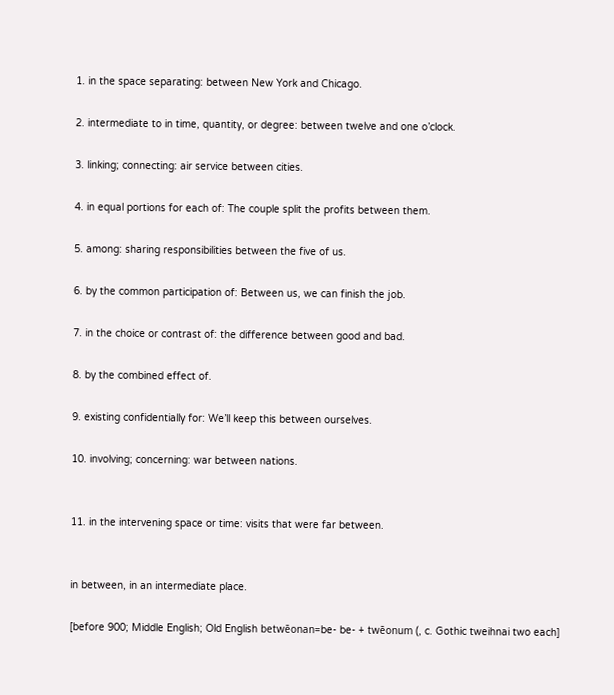1. in the space separating: between New York and Chicago.

2. intermediate to in time, quantity, or degree: between twelve and one o’clock.

3. linking; connecting: air service between cities.

4. in equal portions for each of: The couple split the profits between them.

5. among: sharing responsibilities between the five of us.

6. by the common participation of: Between us, we can finish the job.

7. in the choice or contrast of: the difference between good and bad.

8. by the combined effect of.

9. existing confidentially for: We’ll keep this between ourselves.

10. involving; concerning: war between nations.


11. in the intervening space or time: visits that were far between.


in between, in an intermediate place.

[before 900; Middle English; Old English betwēonan=be- be- + twēonum (, c. Gothic tweihnai two each]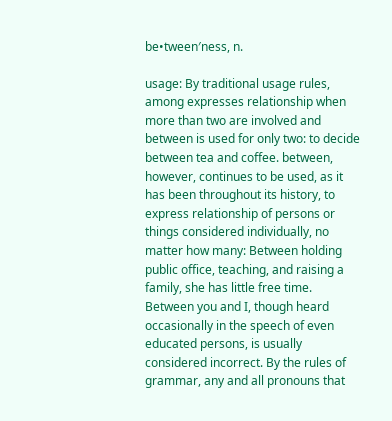be•tween′ness, n.

usage: By traditional usage rules, among expresses relationship when more than two are involved and between is used for only two: to decide between tea and coffee. between, however, continues to be used, as it has been throughout its history, to express relationship of persons or things considered individually, no matter how many: Between holding public office, teaching, and raising a family, she has little free time. Between you and I, though heard occasionally in the speech of even educated persons, is usually considered incorrect. By the rules of grammar, any and all pronouns that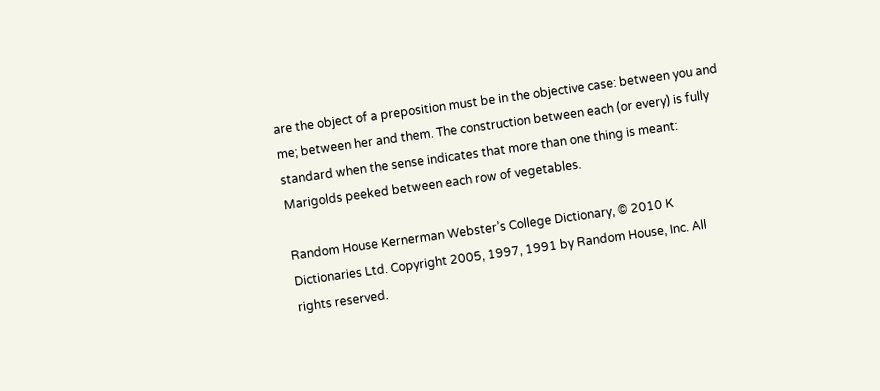are the object of a preposition must be in the objective case: between you and me; between her and them. The construction between each (or every) is fully standard when the sense indicates that more than one thing is meant: Marigolds peeked between each row of vegetables.

Random House Kernerman Webster’s College Dictionary, © 2010 K Dictionaries Ltd. Copyright 2005, 1997, 1991 by Random House, Inc. All rights reserved.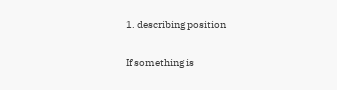1. describing position

If something is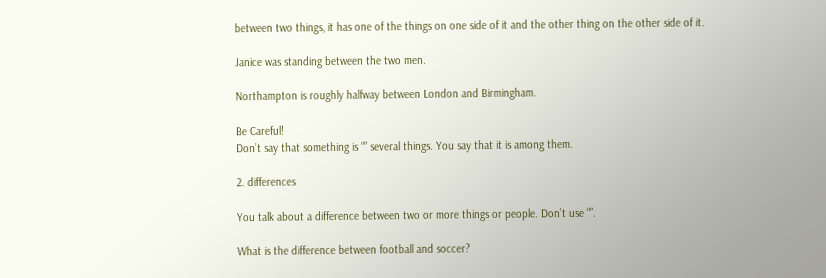between two things, it has one of the things on one side of it and the other thing on the other side of it.

Janice was standing between the two men.

Northampton is roughly halfway between London and Birmingham.

Be Careful!
Don’t say that something is “” several things. You say that it is among them.

2. differences

You talk about a difference between two or more things or people. Don’t use “”.

What is the difference between football and soccer?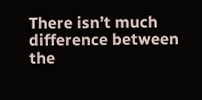There isn’t much difference between the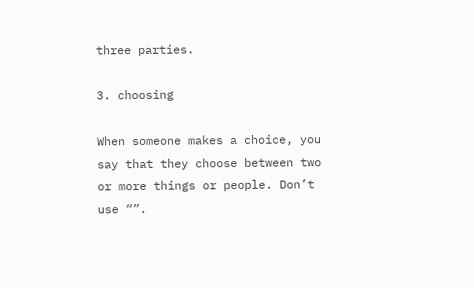three parties.

3. choosing

When someone makes a choice, you say that they choose between two or more things or people. Don’t use “”.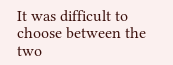It was difficult to choose between the two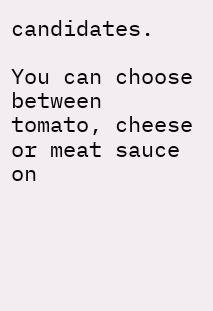candidates.

You can choose between tomato, cheese or meat sauce on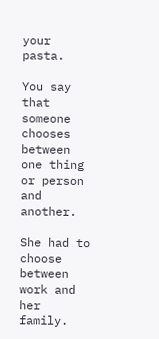your pasta.

You say that someone chooses between one thing or person and another.

She had to choose between work and her family.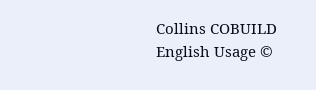Collins COBUILD English Usage ©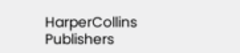HarperCollins Publishers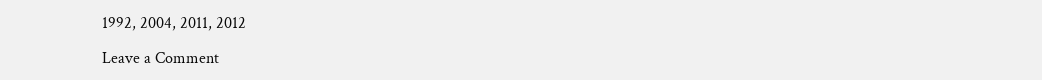1992, 2004, 2011, 2012

Leave a Comment